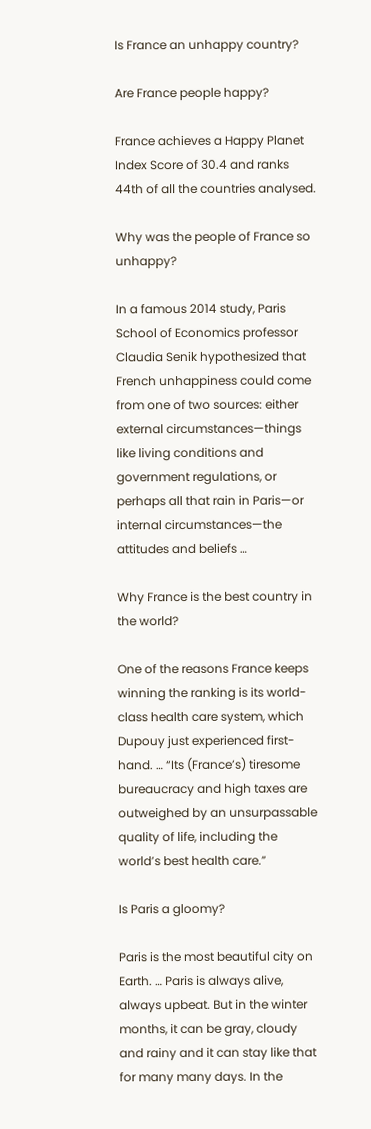Is France an unhappy country?

Are France people happy?

France achieves a Happy Planet Index Score of 30.4 and ranks 44th of all the countries analysed.

Why was the people of France so unhappy?

In a famous 2014 study, Paris School of Economics professor Claudia Senik hypothesized that French unhappiness could come from one of two sources: either external circumstances—things like living conditions and government regulations, or perhaps all that rain in Paris—or internal circumstances—the attitudes and beliefs …

Why France is the best country in the world?

One of the reasons France keeps winning the ranking is its world-class health care system, which Dupouy just experienced first-hand. … “Its (France’s) tiresome bureaucracy and high taxes are outweighed by an unsurpassable quality of life, including the world’s best health care.”

Is Paris a gloomy?

Paris is the most beautiful city on Earth. … Paris is always alive, always upbeat. But in the winter months, it can be gray, cloudy and rainy and it can stay like that for many many days. In the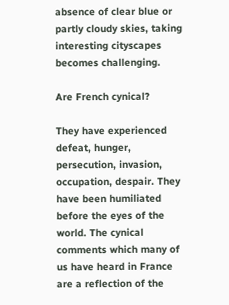absence of clear blue or partly cloudy skies, taking interesting cityscapes becomes challenging.

Are French cynical?

They have experienced defeat, hunger, persecution, invasion, occupation, despair. They have been humiliated before the eyes of the world. The cynical comments which many of us have heard in France are a reflection of the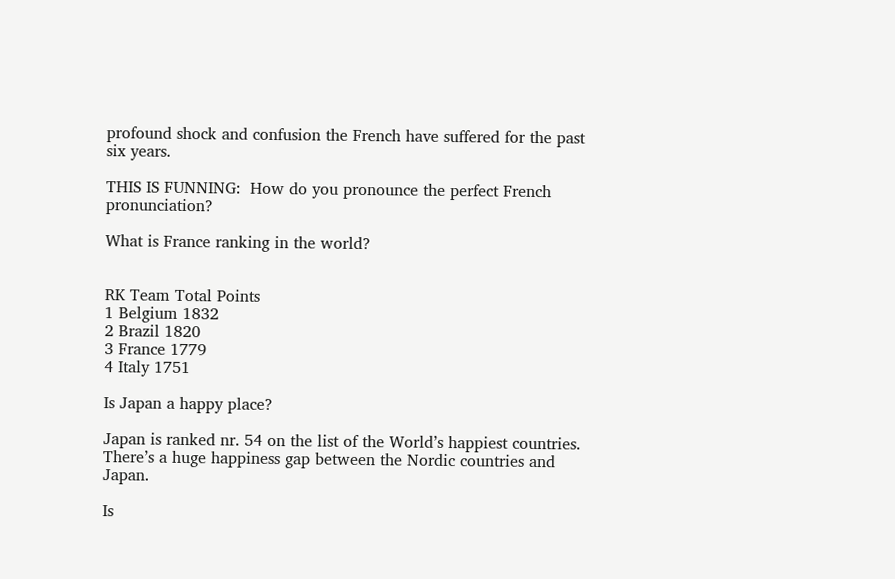profound shock and confusion the French have suffered for the past six years.

THIS IS FUNNING:  How do you pronounce the perfect French pronunciation?

What is France ranking in the world?


RK Team Total Points
1 Belgium 1832
2 Brazil 1820
3 France 1779
4 Italy 1751

Is Japan a happy place?

Japan is ranked nr. 54 on the list of the World’s happiest countries. There’s a huge happiness gap between the Nordic countries and Japan.

Is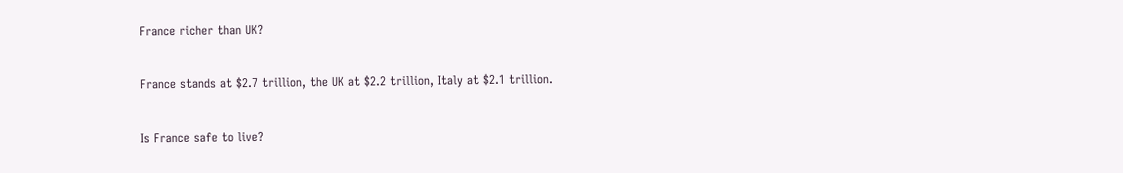France richer than UK?

France stands at $2.7 trillion, the UK at $2.2 trillion, Italy at $2.1 trillion.

Is France safe to live?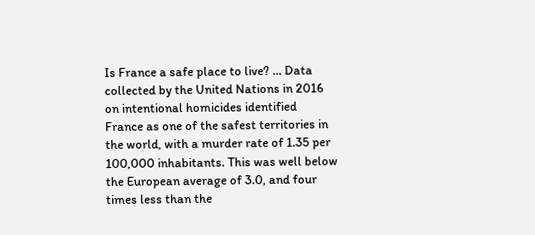Is France a safe place to live? … Data collected by the United Nations in 2016 on intentional homicides identified France as one of the safest territories in the world, with a murder rate of 1.35 per 100,000 inhabitants. This was well below the European average of 3.0, and four times less than the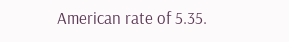American rate of 5.35.